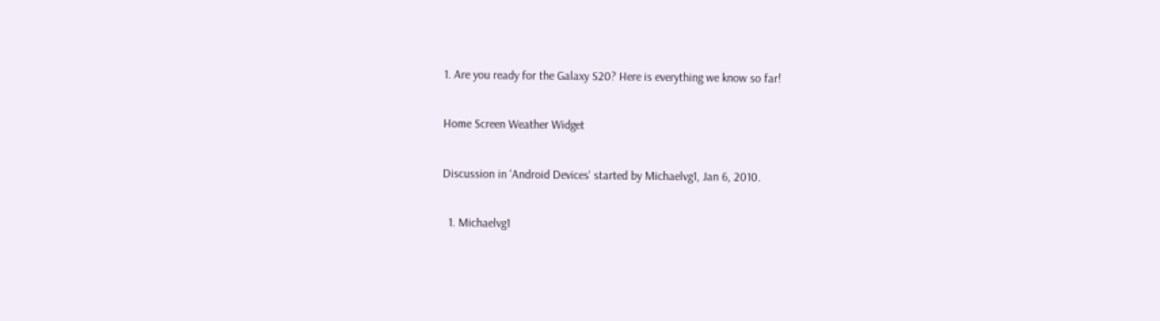1. Are you ready for the Galaxy S20? Here is everything we know so far!

Home Screen Weather Widget

Discussion in 'Android Devices' started by Michaelvg1, Jan 6, 2010.

  1. Michaelvg1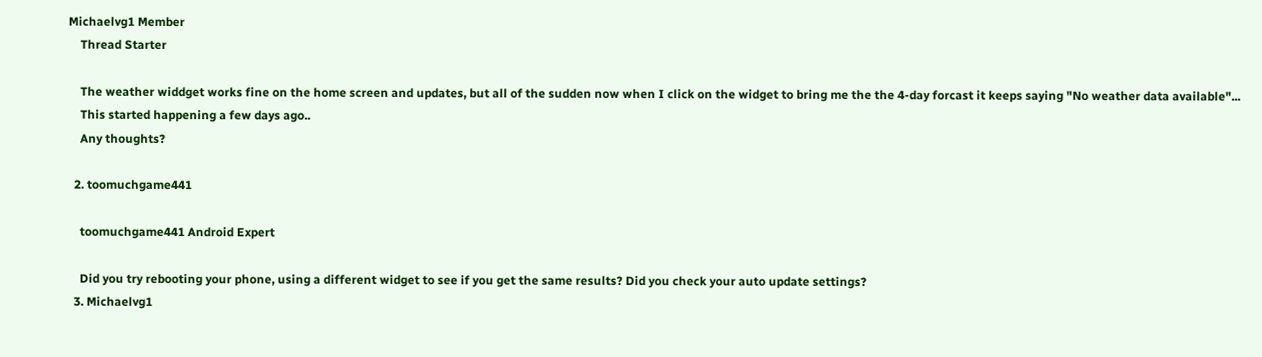Michaelvg1 Member
    Thread Starter

    The weather widdget works fine on the home screen and updates, but all of the sudden now when I click on the widget to bring me the the 4-day forcast it keeps saying "No weather data available"...
    This started happening a few days ago..
    Any thoughts?

  2. toomuchgame441

    toomuchgame441 Android Expert

    Did you try rebooting your phone, using a different widget to see if you get the same results? Did you check your auto update settings?
  3. Michaelvg1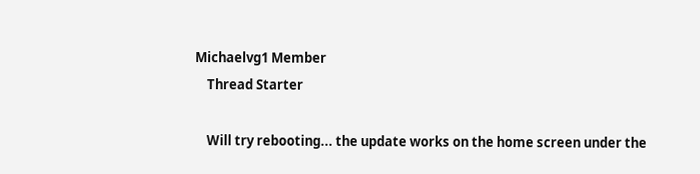Michaelvg1 Member
    Thread Starter

    Will try rebooting... the update works on the home screen under the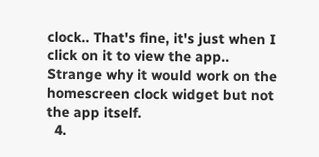clock.. That's fine, it's just when I click on it to view the app.. Strange why it would work on the homescreen clock widget but not the app itself.
  4.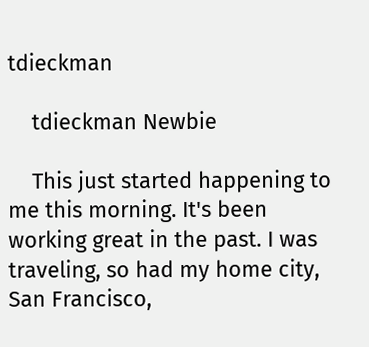tdieckman

    tdieckman Newbie

    This just started happening to me this morning. It's been working great in the past. I was traveling, so had my home city, San Francisco,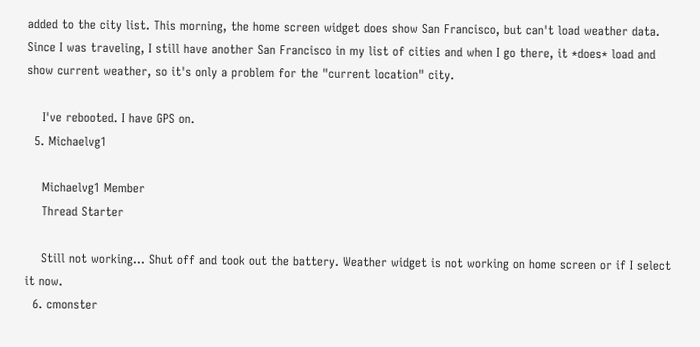added to the city list. This morning, the home screen widget does show San Francisco, but can't load weather data. Since I was traveling, I still have another San Francisco in my list of cities and when I go there, it *does* load and show current weather, so it's only a problem for the "current location" city.

    I've rebooted. I have GPS on.
  5. Michaelvg1

    Michaelvg1 Member
    Thread Starter

    Still not working... Shut off and took out the battery. Weather widget is not working on home screen or if I select it now.
  6. cmonster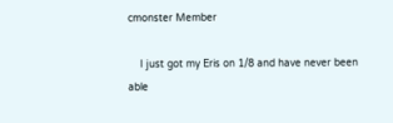cmonster Member

    I just got my Eris on 1/8 and have never been able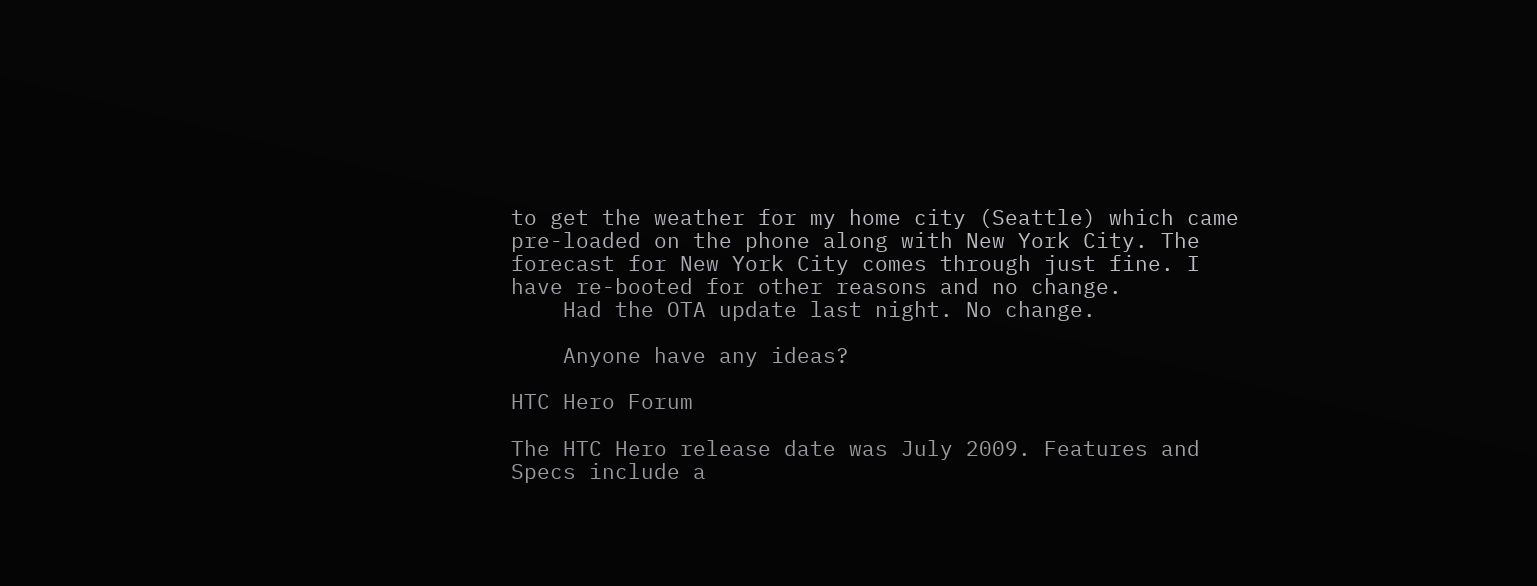to get the weather for my home city (Seattle) which came pre-loaded on the phone along with New York City. The forecast for New York City comes through just fine. I have re-booted for other reasons and no change.
    Had the OTA update last night. No change.

    Anyone have any ideas?

HTC Hero Forum

The HTC Hero release date was July 2009. Features and Specs include a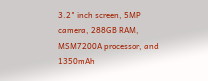3.2" inch screen, 5MP camera, 288GB RAM, MSM7200A processor, and 1350mAh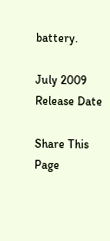battery.

July 2009
Release Date

Share This Page